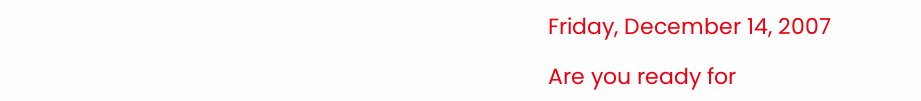Friday, December 14, 2007

Are you ready for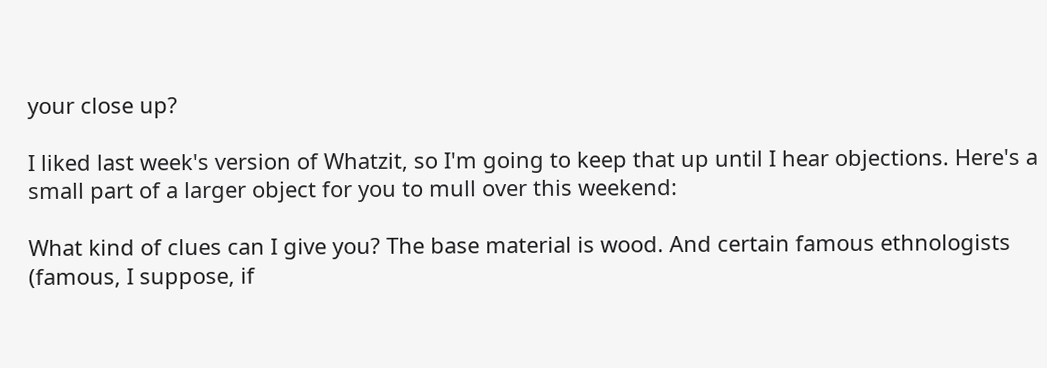your close up?

I liked last week's version of Whatzit, so I'm going to keep that up until I hear objections. Here's a small part of a larger object for you to mull over this weekend:

What kind of clues can I give you? The base material is wood. And certain famous ethnologists (famous, I suppose, if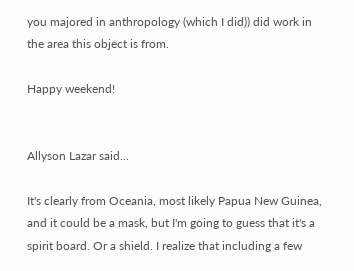you majored in anthropology (which I did)) did work in the area this object is from.

Happy weekend!


Allyson Lazar said...

It's clearly from Oceania, most likely Papua New Guinea, and it could be a mask, but I'm going to guess that it's a spirit board. Or a shield. I realize that including a few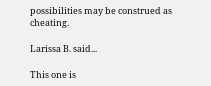possibilities may be construed as cheating.

Larissa B. said...

This one is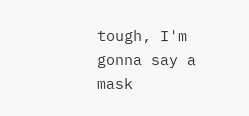tough, I'm gonna say a mask